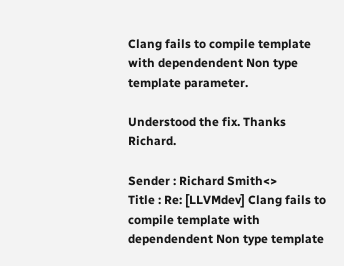Clang fails to compile template with dependendent Non type template parameter.

Understood the fix. Thanks Richard.

Sender : Richard Smith<>
Title : Re: [LLVMdev] Clang fails to compile template with dependendent Non type template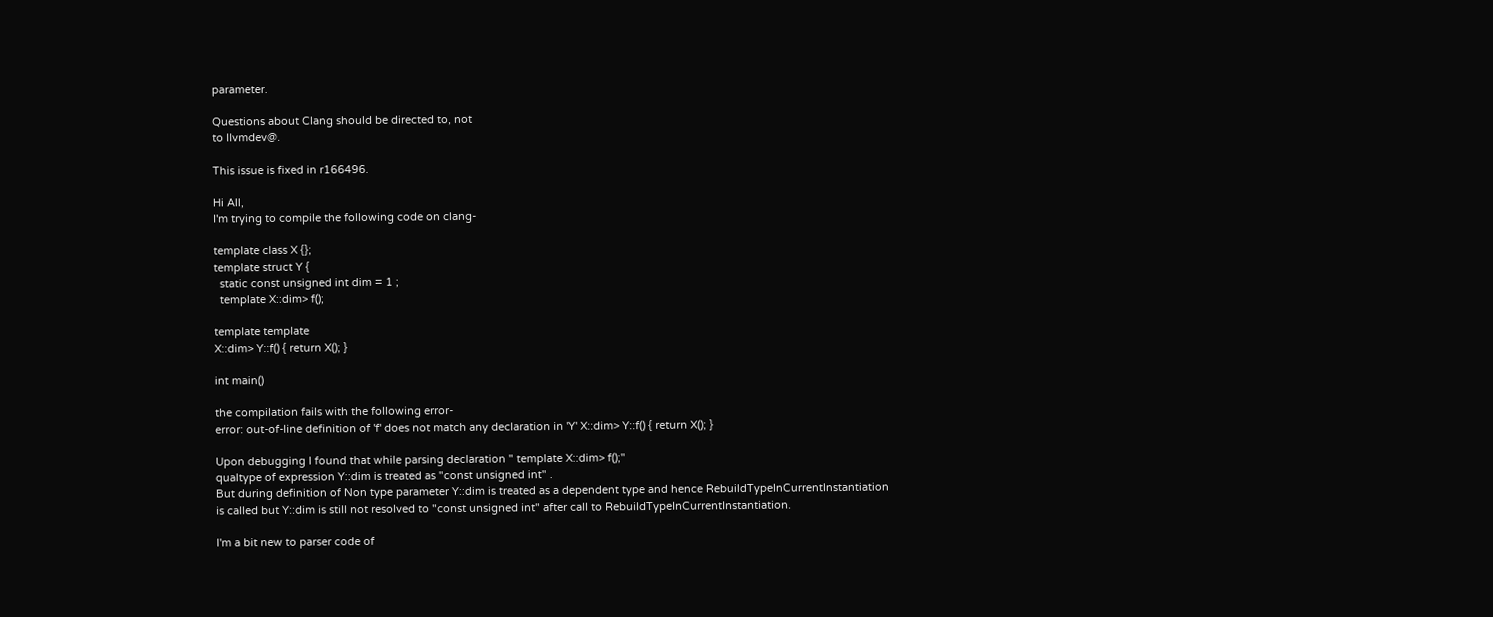parameter.

Questions about Clang should be directed to, not
to llvmdev@.

This issue is fixed in r166496.

Hi All,
I'm trying to compile the following code on clang-

template class X {};
template struct Y {
  static const unsigned int dim = 1 ;
  template X::dim> f();

template template
X::dim> Y::f() { return X(); }

int main()

the compilation fails with the following error-
error: out-of-line definition of 'f' does not match any declaration in 'Y' X::dim> Y::f() { return X(); }

Upon debugging I found that while parsing declaration " template X::dim> f();"
qualtype of expression Y::dim is treated as "const unsigned int" .
But during definition of Non type parameter Y::dim is treated as a dependent type and hence RebuildTypeInCurrentInstantiation
is called but Y::dim is still not resolved to "const unsigned int" after call to RebuildTypeInCurrentInstantiation.

I'm a bit new to parser code of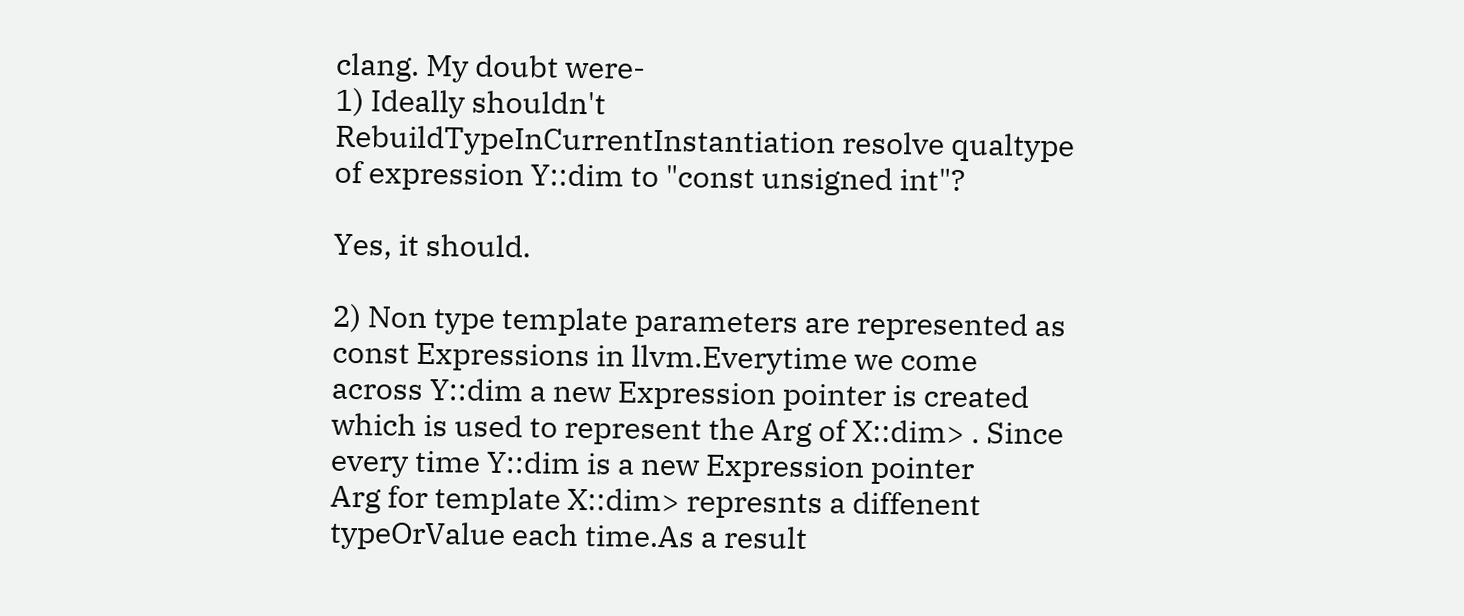clang. My doubt were-
1) Ideally shouldn't RebuildTypeInCurrentInstantiation resolve qualtype of expression Y::dim to "const unsigned int"?

Yes, it should.

2) Non type template parameters are represented as const Expressions in llvm.Everytime we come across Y::dim a new Expression pointer is created which is used to represent the Arg of X::dim> . Since every time Y::dim is a new Expression pointer
Arg for template X::dim> represnts a diffenent typeOrValue each time.As a result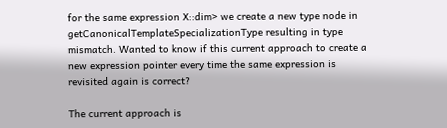for the same expression X::dim> we create a new type node in getCanonicalTemplateSpecializationType resulting in type mismatch. Wanted to know if this current approach to create a new expression pointer every time the same expression is revisited again is correct?

The current approach is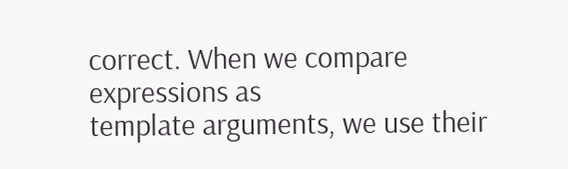correct. When we compare expressions as
template arguments, we use their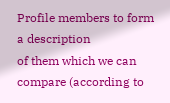Profile members to form a description
of them which we can compare (according to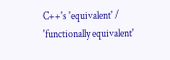C++'s 'equivalent' /
'functionally equivalent'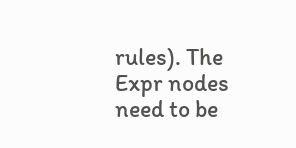rules). The Expr nodes need to be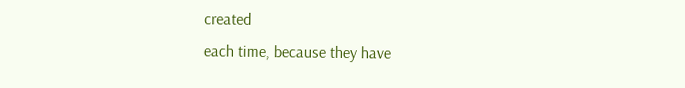created
each time, because they have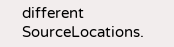different SourceLocations.